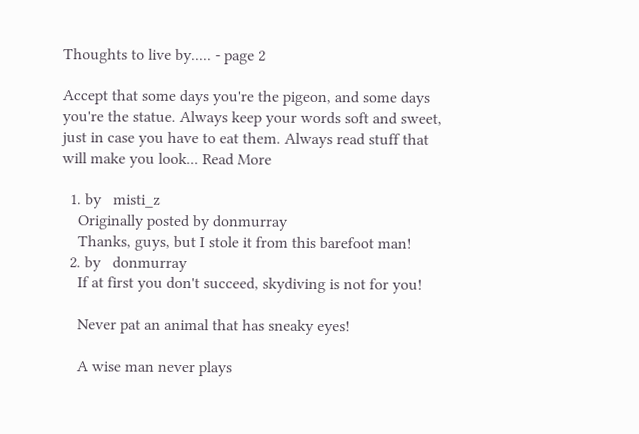Thoughts to live by..... - page 2

Accept that some days you're the pigeon, and some days you're the statue. Always keep your words soft and sweet, just in case you have to eat them. Always read stuff that will make you look... Read More

  1. by   misti_z
    Originally posted by donmurray
    Thanks, guys, but I stole it from this barefoot man!
  2. by   donmurray
    If at first you don't succeed, skydiving is not for you!

    Never pat an animal that has sneaky eyes!

    A wise man never plays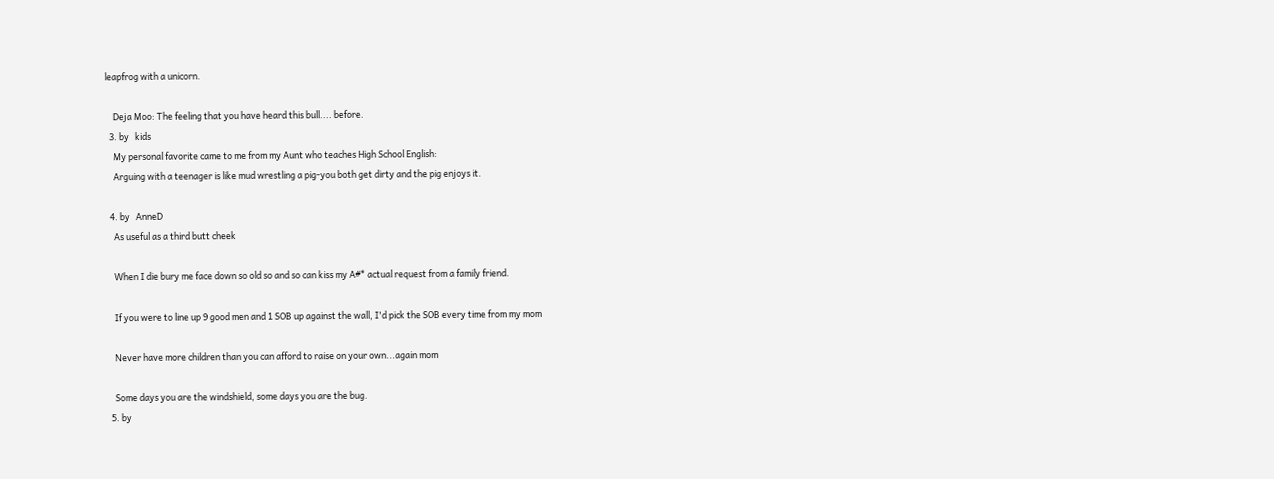leapfrog with a unicorn.

    Deja Moo: The feeling that you have heard this bull.... before.
  3. by   kids
    My personal favorite came to me from my Aunt who teaches High School English:
    Arguing with a teenager is like mud wrestling a pig-you both get dirty and the pig enjoys it.

  4. by   AnneD
    As useful as a third butt cheek

    When I die bury me face down so old so and so can kiss my A#* actual request from a family friend.

    If you were to line up 9 good men and 1 SOB up against the wall, I'd pick the SOB every time from my mom

    Never have more children than you can afford to raise on your own...again mom

    Some days you are the windshield, some days you are the bug.
  5. by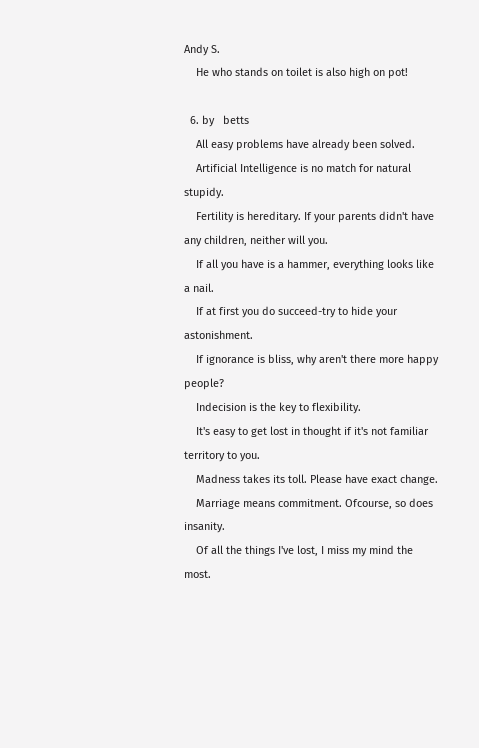Andy S.
    He who stands on toilet is also high on pot!

  6. by   betts
    All easy problems have already been solved.
    Artificial Intelligence is no match for natural stupidy.
    Fertility is hereditary. If your parents didn't have any children, neither will you.
    If all you have is a hammer, everything looks like a nail.
    If at first you do succeed-try to hide your astonishment.
    If ignorance is bliss, why aren't there more happy people?
    Indecision is the key to flexibility.
    It's easy to get lost in thought if it's not familiar territory to you.
    Madness takes its toll. Please have exact change.
    Marriage means commitment. Ofcourse, so does insanity.
    Of all the things I've lost, I miss my mind the most.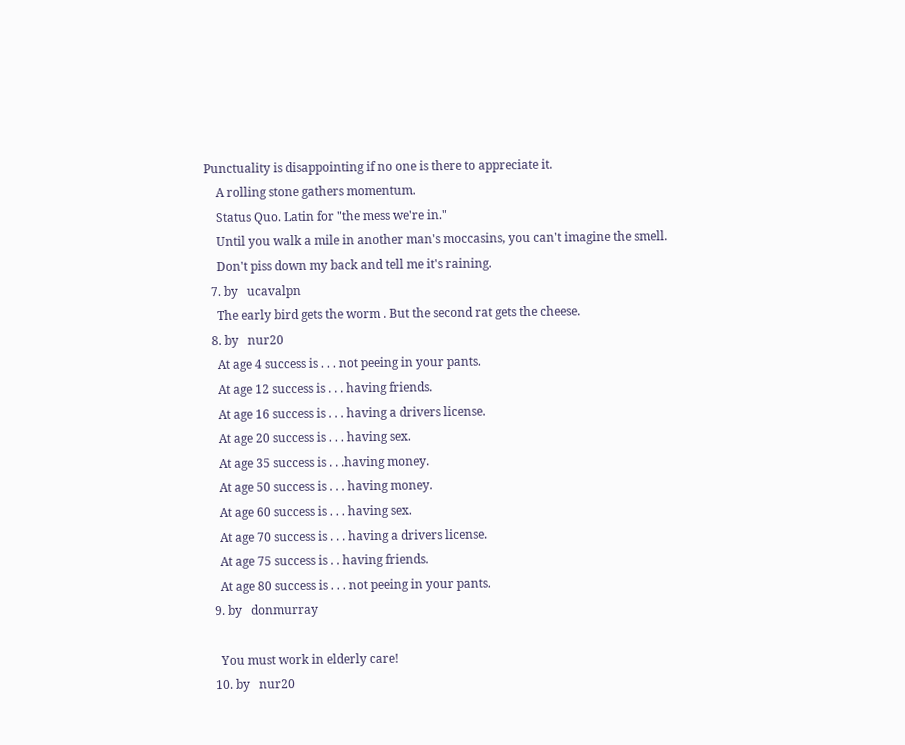Punctuality is disappointing if no one is there to appreciate it.
    A rolling stone gathers momentum.
    Status Quo. Latin for "the mess we're in."
    Until you walk a mile in another man's moccasins, you can't imagine the smell.
    Don't piss down my back and tell me it's raining.
  7. by   ucavalpn
    The early bird gets the worm . But the second rat gets the cheese.
  8. by   nur20
    At age 4 success is . . . not peeing in your pants.
    At age 12 success is . . . having friends.
    At age 16 success is . . . having a drivers license.
    At age 20 success is . . . having sex.
    At age 35 success is . . .having money.
    At age 50 success is . . . having money.
    At age 60 success is . . . having sex.
    At age 70 success is . . . having a drivers license.
    At age 75 success is . . having friends.
    At age 80 success is . . . not peeing in your pants.
  9. by   donmurray

    You must work in elderly care!
  10. by   nur20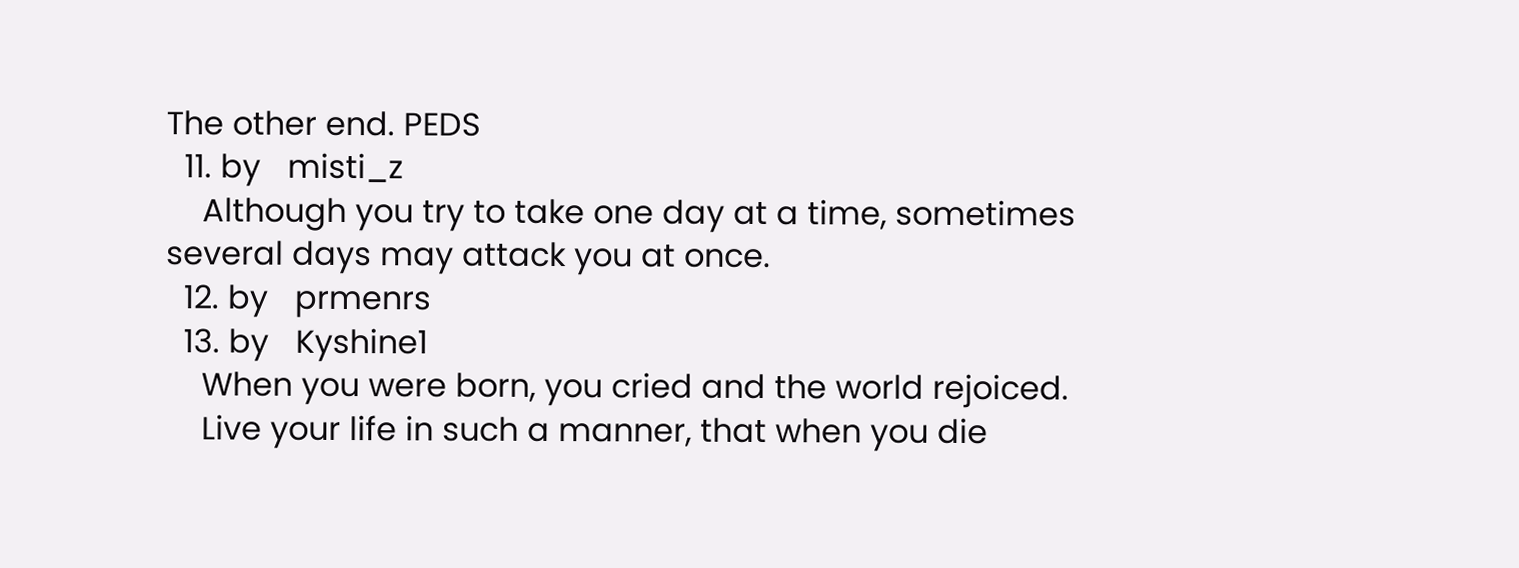The other end. PEDS
  11. by   misti_z
    Although you try to take one day at a time, sometimes several days may attack you at once.
  12. by   prmenrs
  13. by   Kyshine1
    When you were born, you cried and the world rejoiced.
    Live your life in such a manner, that when you die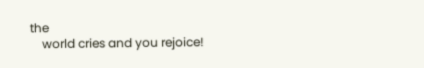the
    world cries and you rejoice!